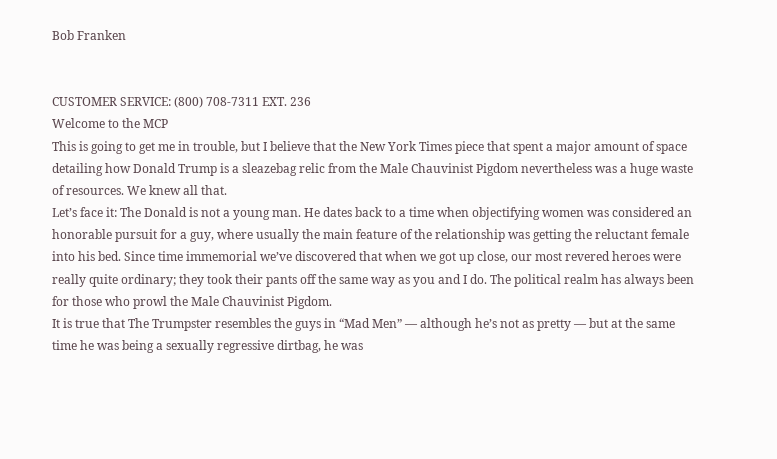Bob Franken


CUSTOMER SERVICE: (800) 708-7311 EXT. 236
Welcome to the MCP
This is going to get me in trouble, but I believe that the New York Times piece that spent a major amount of space detailing how Donald Trump is a sleazebag relic from the Male Chauvinist Pigdom nevertheless was a huge waste of resources. We knew all that.
Let’s face it: The Donald is not a young man. He dates back to a time when objectifying women was considered an honorable pursuit for a guy, where usually the main feature of the relationship was getting the reluctant female into his bed. Since time immemorial we’ve discovered that when we got up close, our most revered heroes were really quite ordinary; they took their pants off the same way as you and I do. The political realm has always been for those who prowl the Male Chauvinist Pigdom.
It is true that The Trumpster resembles the guys in “Mad Men” — although he’s not as pretty — but at the same time he was being a sexually regressive dirtbag, he was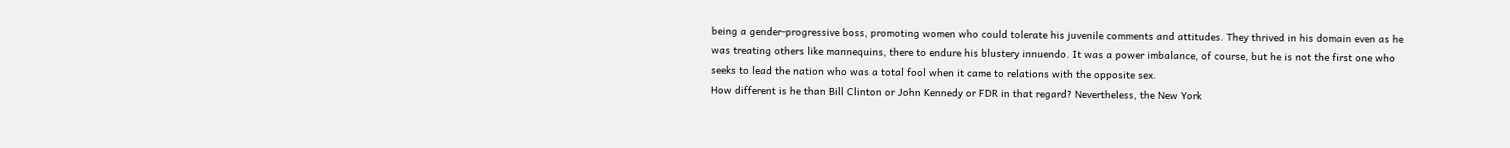being a gender-progressive boss, promoting women who could tolerate his juvenile comments and attitudes. They thrived in his domain even as he was treating others like mannequins, there to endure his blustery innuendo. It was a power imbalance, of course, but he is not the first one who seeks to lead the nation who was a total fool when it came to relations with the opposite sex.
How different is he than Bill Clinton or John Kennedy or FDR in that regard? Nevertheless, the New York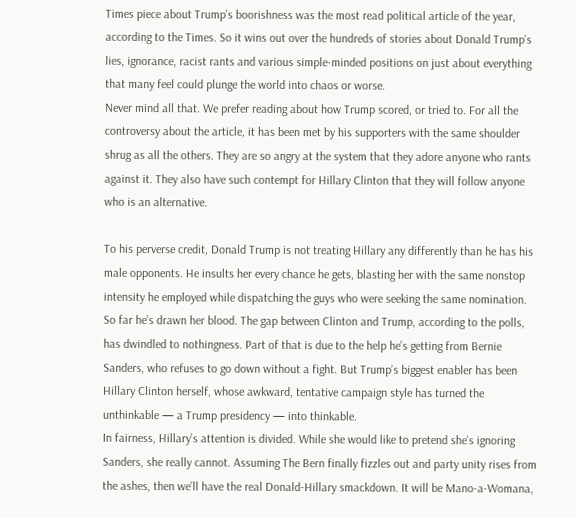Times piece about Trump’s boorishness was the most read political article of the year, according to the Times. So it wins out over the hundreds of stories about Donald Trump’s lies, ignorance, racist rants and various simple-minded positions on just about everything that many feel could plunge the world into chaos or worse.
Never mind all that. We prefer reading about how Trump scored, or tried to. For all the controversy about the article, it has been met by his supporters with the same shoulder shrug as all the others. They are so angry at the system that they adore anyone who rants against it. They also have such contempt for Hillary Clinton that they will follow anyone who is an alternative.

To his perverse credit, Donald Trump is not treating Hillary any differently than he has his male opponents. He insults her every chance he gets, blasting her with the same nonstop intensity he employed while dispatching the guys who were seeking the same nomination.
So far he’s drawn her blood. The gap between Clinton and Trump, according to the polls, has dwindled to nothingness. Part of that is due to the help he’s getting from Bernie Sanders, who refuses to go down without a fight. But Trump’s biggest enabler has been Hillary Clinton herself, whose awkward, tentative campaign style has turned the unthinkable — a Trump presidency — into thinkable.
In fairness, Hillary’s attention is divided. While she would like to pretend she’s ignoring Sanders, she really cannot. Assuming The Bern finally fizzles out and party unity rises from the ashes, then we’ll have the real Donald-Hillary smackdown. It will be Mano-a-Womana,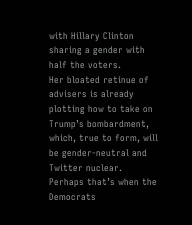with Hillary Clinton sharing a gender with half the voters.
Her bloated retinue of advisers is already plotting how to take on Trump’s bombardment, which, true to form, will be gender-neutral and Twitter nuclear. Perhaps that’s when the Democrats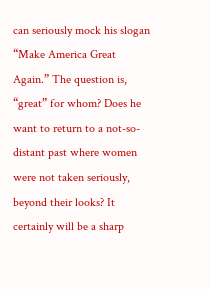can seriously mock his slogan “Make America Great Again.” The question is, “great” for whom? Does he want to return to a not-so-distant past where women were not taken seriously, beyond their looks? It certainly will be a sharp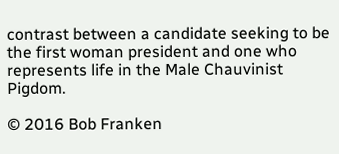contrast between a candidate seeking to be the first woman president and one who represents life in the Male Chauvinist Pigdom.

© 2016 Bob Franken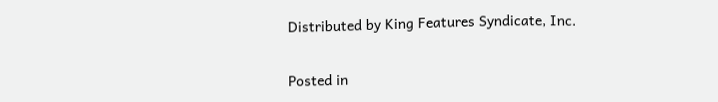Distributed by King Features Syndicate, Inc.

Posted in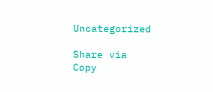Uncategorized

Share via
Copy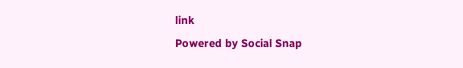link
Powered by Social Snap